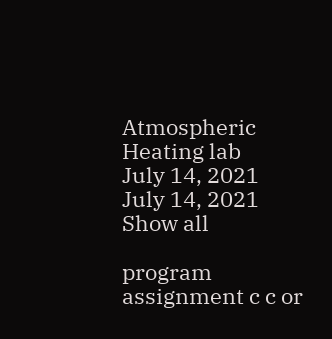Atmospheric Heating lab
July 14, 2021
July 14, 2021
Show all

program assignment c c or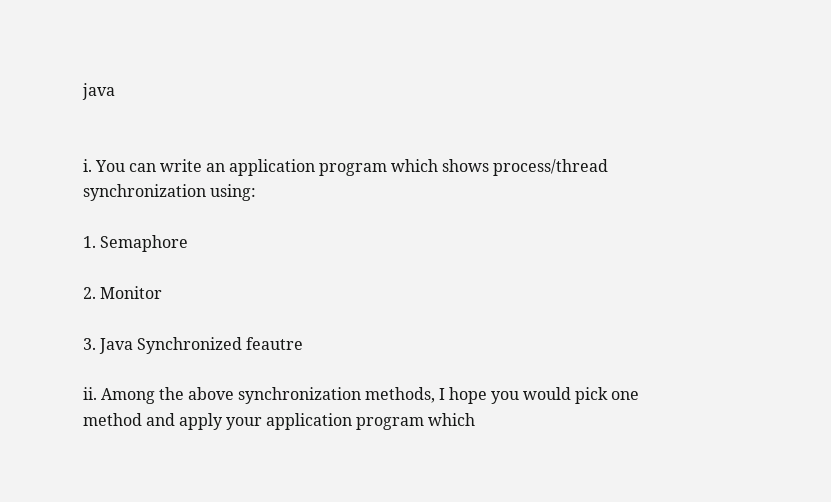java


i. You can write an application program which shows process/thread synchronization using:

1. Semaphore

2. Monitor

3. Java Synchronized feautre

ii. Among the above synchronization methods, I hope you would pick one method and apply your application program which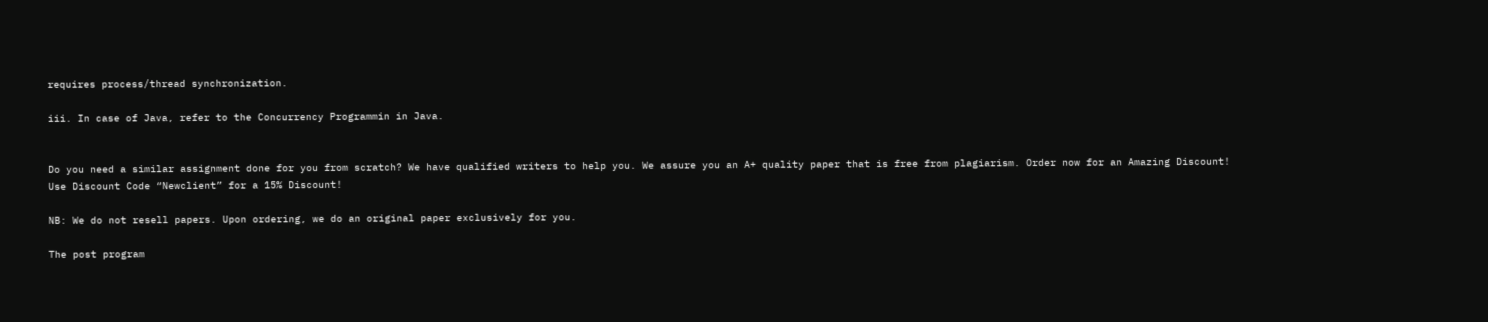requires process/thread synchronization.

iii. In case of Java, refer to the Concurrency Programmin in Java.


Do you need a similar assignment done for you from scratch? We have qualified writers to help you. We assure you an A+ quality paper that is free from plagiarism. Order now for an Amazing Discount!
Use Discount Code “Newclient” for a 15% Discount!

NB: We do not resell papers. Upon ordering, we do an original paper exclusively for you.

The post program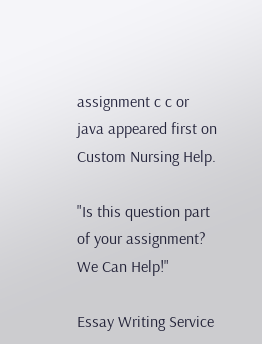assignment c c or java appeared first on Custom Nursing Help.

"Is this question part of your assignment? We Can Help!"

Essay Writing Service